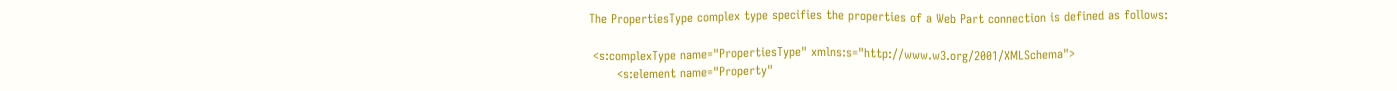The PropertiesType complex type specifies the properties of a Web Part connection is defined as follows:

 <s:complexType name="PropertiesType" xmlns:s="http://www.w3.org/2001/XMLSchema">
       <s:element name="Property"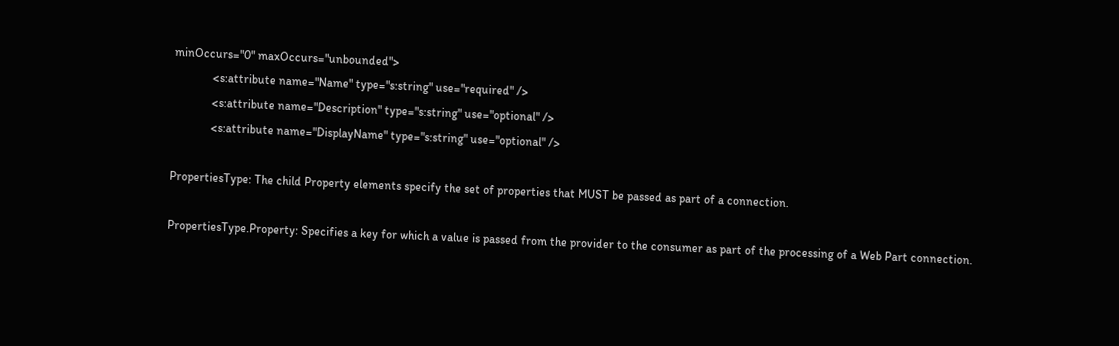minOccurs="0" maxOccurs="unbounded">
             <s:attribute name="Name" type="s:string" use="required" />
             <s:attribute name="Description" type="s:string" use="optional" />
             <s:attribute name="DisplayName" type="s:string" use="optional" />

PropertiesType: The child Property elements specify the set of properties that MUST be passed as part of a connection.

PropertiesType.Property: Specifies a key for which a value is passed from the provider to the consumer as part of the processing of a Web Part connection.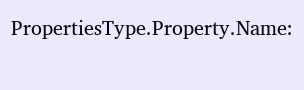PropertiesType.Property.Name: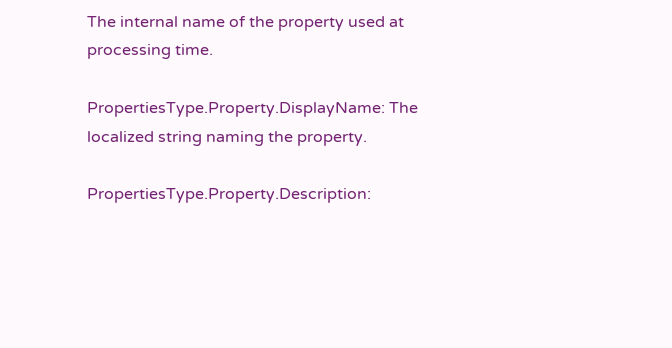The internal name of the property used at processing time.

PropertiesType.Property.DisplayName: The localized string naming the property.

PropertiesType.Property.Description: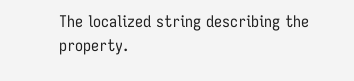The localized string describing the property.